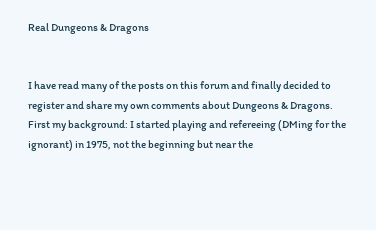Real Dungeons & Dragons


I have read many of the posts on this forum and finally decided to register and share my own comments about Dungeons & Dragons. First my background: I started playing and refereeing (DMing for the ignorant) in 1975, not the beginning but near the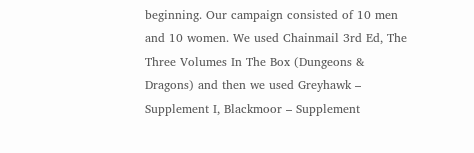beginning. Our campaign consisted of 10 men and 10 women. We used Chainmail 3rd Ed, The Three Volumes In The Box (Dungeons & Dragons) and then we used Greyhawk – Supplement I, Blackmoor – Supplement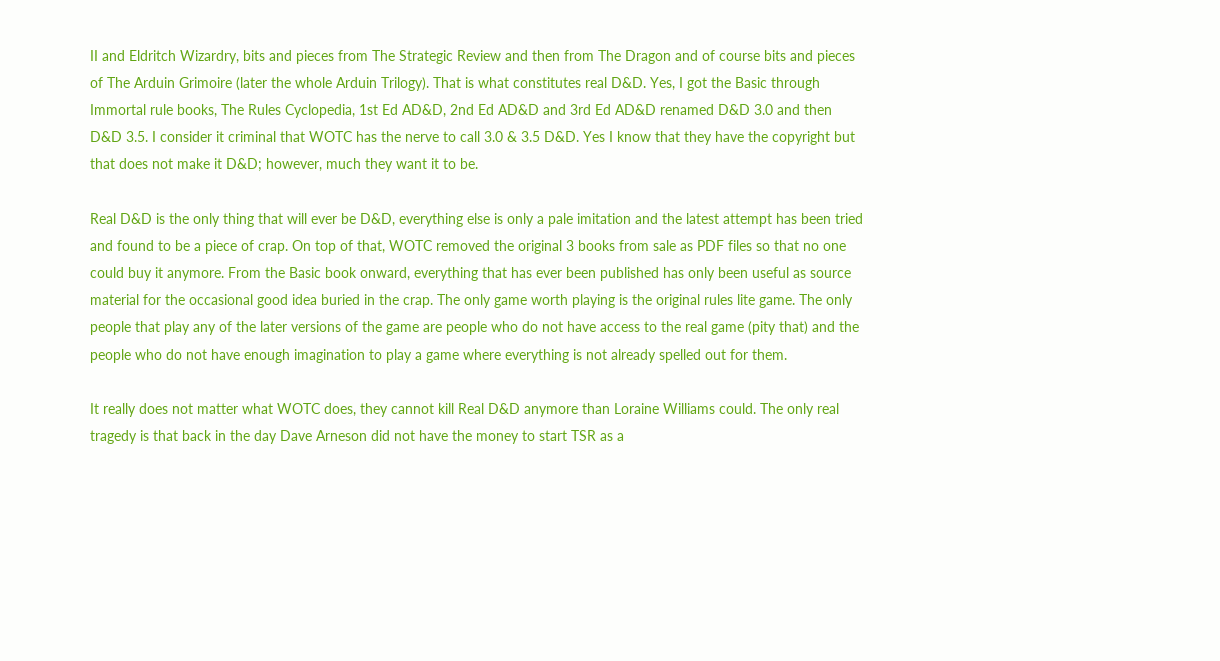II and Eldritch Wizardry, bits and pieces from The Strategic Review and then from The Dragon and of course bits and pieces of The Arduin Grimoire (later the whole Arduin Trilogy). That is what constitutes real D&D. Yes, I got the Basic through Immortal rule books, The Rules Cyclopedia, 1st Ed AD&D, 2nd Ed AD&D and 3rd Ed AD&D renamed D&D 3.0 and then D&D 3.5. I consider it criminal that WOTC has the nerve to call 3.0 & 3.5 D&D. Yes I know that they have the copyright but that does not make it D&D; however, much they want it to be.

Real D&D is the only thing that will ever be D&D, everything else is only a pale imitation and the latest attempt has been tried and found to be a piece of crap. On top of that, WOTC removed the original 3 books from sale as PDF files so that no one could buy it anymore. From the Basic book onward, everything that has ever been published has only been useful as source material for the occasional good idea buried in the crap. The only game worth playing is the original rules lite game. The only people that play any of the later versions of the game are people who do not have access to the real game (pity that) and the people who do not have enough imagination to play a game where everything is not already spelled out for them.

It really does not matter what WOTC does, they cannot kill Real D&D anymore than Loraine Williams could. The only real tragedy is that back in the day Dave Arneson did not have the money to start TSR as a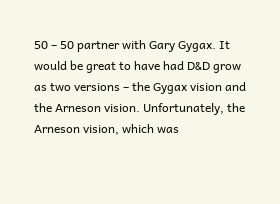50 – 50 partner with Gary Gygax. It would be great to have had D&D grow as two versions – the Gygax vision and the Arneson vision. Unfortunately, the Arneson vision, which was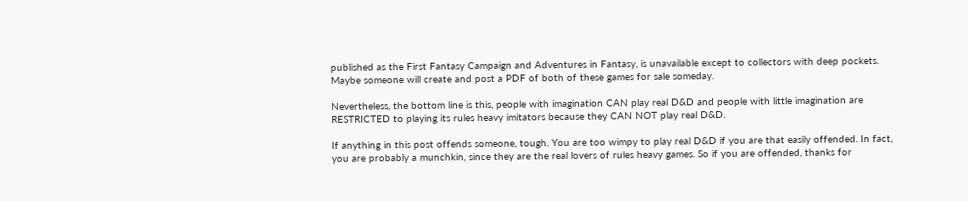published as the First Fantasy Campaign and Adventures in Fantasy, is unavailable except to collectors with deep pockets. Maybe someone will create and post a PDF of both of these games for sale someday.

Nevertheless, the bottom line is this, people with imagination CAN play real D&D and people with little imagination are RESTRICTED to playing its rules heavy imitators because they CAN NOT play real D&D.

If anything in this post offends someone, tough. You are too wimpy to play real D&D if you are that easily offended. In fact, you are probably a munchkin, since they are the real lovers of rules heavy games. So if you are offended, thanks for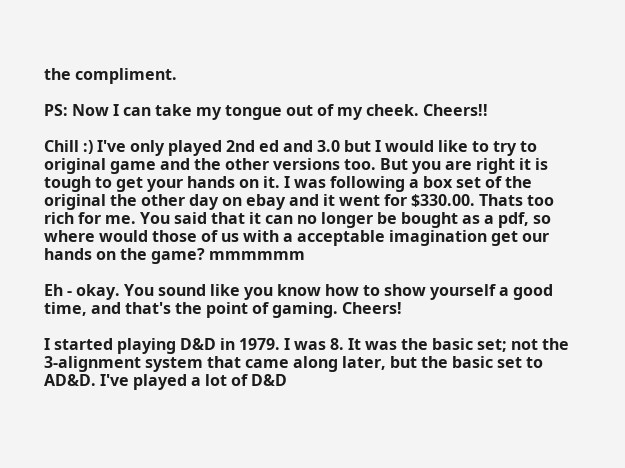the compliment.

PS: Now I can take my tongue out of my cheek. Cheers!!

Chill :) I've only played 2nd ed and 3.0 but I would like to try to original game and the other versions too. But you are right it is tough to get your hands on it. I was following a box set of the original the other day on ebay and it went for $330.00. Thats too rich for me. You said that it can no longer be bought as a pdf, so where would those of us with a acceptable imagination get our hands on the game? mmmmmm

Eh - okay. You sound like you know how to show yourself a good time, and that's the point of gaming. Cheers!

I started playing D&D in 1979. I was 8. It was the basic set; not the 3-alignment system that came along later, but the basic set to AD&D. I've played a lot of D&D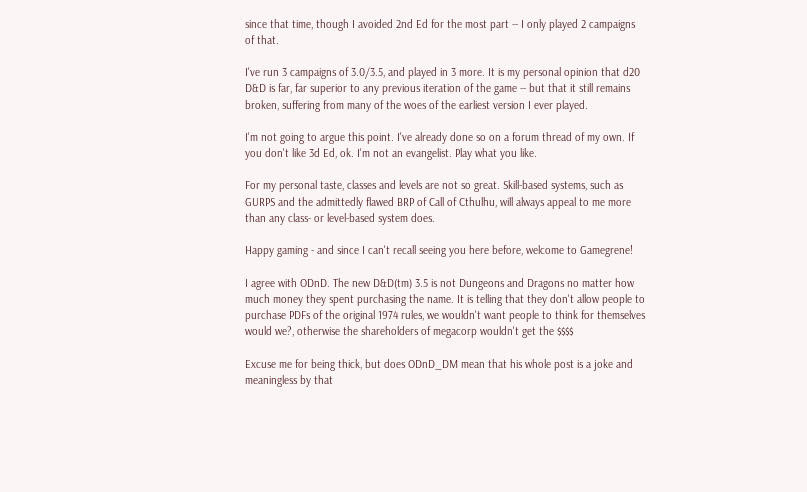since that time, though I avoided 2nd Ed for the most part -- I only played 2 campaigns of that.

I've run 3 campaigns of 3.0/3.5, and played in 3 more. It is my personal opinion that d20 D&D is far, far superior to any previous iteration of the game -- but that it still remains broken, suffering from many of the woes of the earliest version I ever played.

I'm not going to argue this point. I've already done so on a forum thread of my own. If you don't like 3d Ed, ok. I'm not an evangelist. Play what you like.

For my personal taste, classes and levels are not so great. Skill-based systems, such as GURPS and the admittedly flawed BRP of Call of Cthulhu, will always appeal to me more than any class- or level-based system does.

Happy gaming - and since I can't recall seeing you here before, welcome to Gamegrene!

I agree with ODnD. The new D&D(tm) 3.5 is not Dungeons and Dragons no matter how much money they spent purchasing the name. It is telling that they don't allow people to purchase PDFs of the original 1974 rules, we wouldn't want people to think for themselves would we?, otherwise the shareholders of megacorp wouldn't get the $$$$

Excuse me for being thick, but does ODnD_DM mean that his whole post is a joke and meaningless by that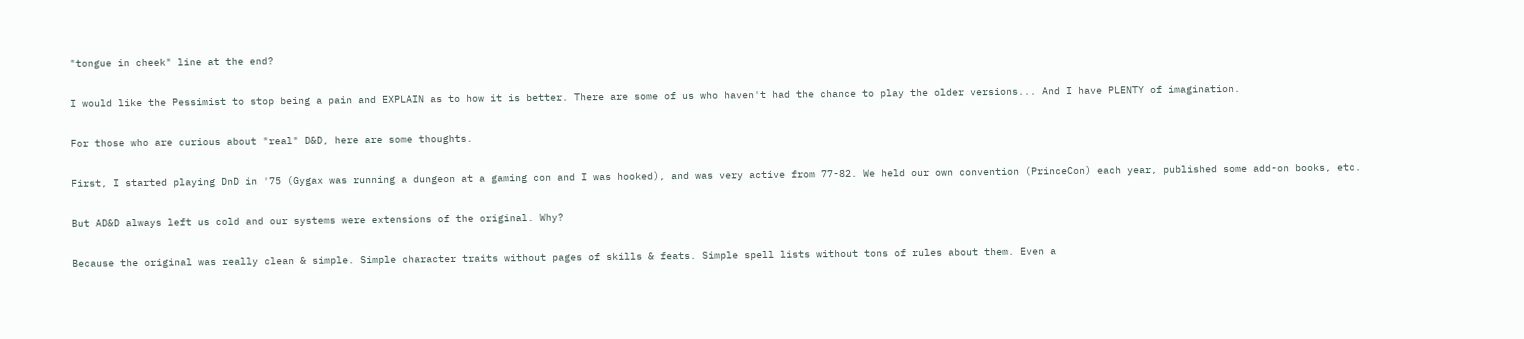"tongue in cheek" line at the end?

I would like the Pessimist to stop being a pain and EXPLAIN as to how it is better. There are some of us who haven't had the chance to play the older versions... And I have PLENTY of imagination.

For those who are curious about "real" D&D, here are some thoughts.

First, I started playing DnD in '75 (Gygax was running a dungeon at a gaming con and I was hooked), and was very active from 77-82. We held our own convention (PrinceCon) each year, published some add-on books, etc.

But AD&D always left us cold and our systems were extensions of the original. Why?

Because the original was really clean & simple. Simple character traits without pages of skills & feats. Simple spell lists without tons of rules about them. Even a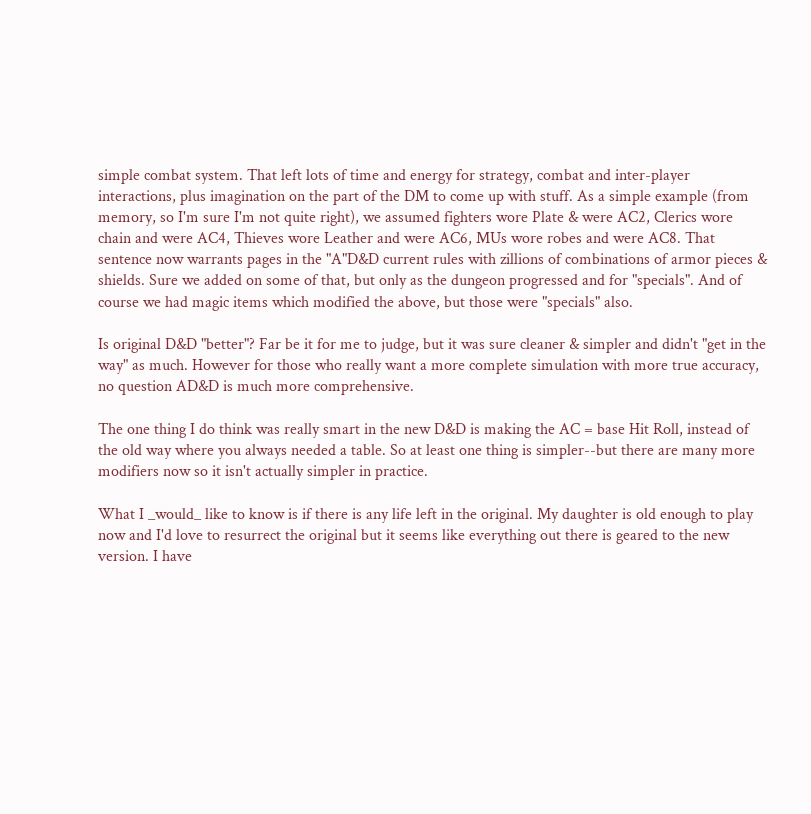simple combat system. That left lots of time and energy for strategy, combat and inter-player interactions, plus imagination on the part of the DM to come up with stuff. As a simple example (from memory, so I'm sure I'm not quite right), we assumed fighters wore Plate & were AC2, Clerics wore chain and were AC4, Thieves wore Leather and were AC6, MUs wore robes and were AC8. That sentence now warrants pages in the "A"D&D current rules with zillions of combinations of armor pieces & shields. Sure we added on some of that, but only as the dungeon progressed and for "specials". And of course we had magic items which modified the above, but those were "specials" also.

Is original D&D "better"? Far be it for me to judge, but it was sure cleaner & simpler and didn't "get in the way" as much. However for those who really want a more complete simulation with more true accuracy, no question AD&D is much more comprehensive.

The one thing I do think was really smart in the new D&D is making the AC = base Hit Roll, instead of the old way where you always needed a table. So at least one thing is simpler--but there are many more modifiers now so it isn't actually simpler in practice.

What I _would_ like to know is if there is any life left in the original. My daughter is old enough to play now and I'd love to resurrect the original but it seems like everything out there is geared to the new version. I have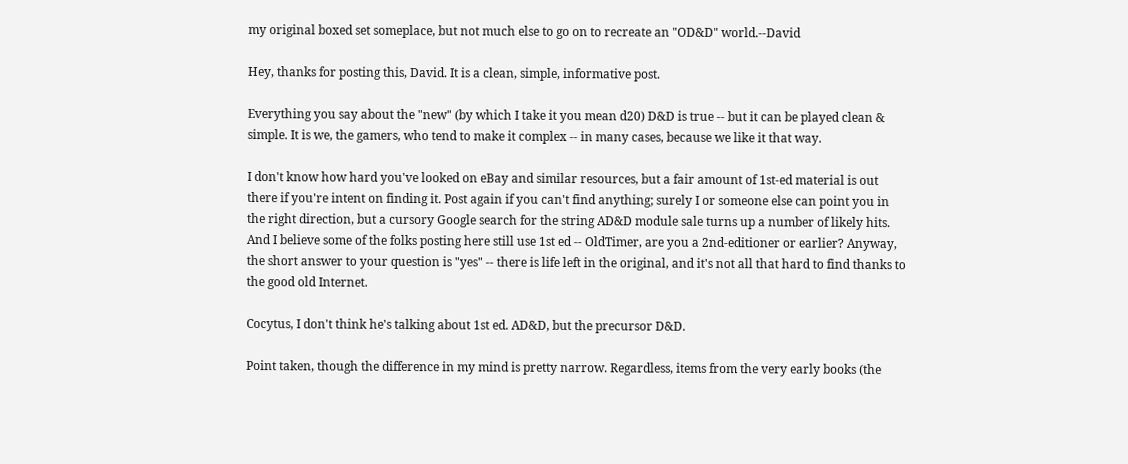my original boxed set someplace, but not much else to go on to recreate an "OD&D" world.--David

Hey, thanks for posting this, David. It is a clean, simple, informative post.

Everything you say about the "new" (by which I take it you mean d20) D&D is true -- but it can be played clean & simple. It is we, the gamers, who tend to make it complex -- in many cases, because we like it that way.

I don't know how hard you've looked on eBay and similar resources, but a fair amount of 1st-ed material is out there if you're intent on finding it. Post again if you can't find anything; surely I or someone else can point you in the right direction, but a cursory Google search for the string AD&D module sale turns up a number of likely hits. And I believe some of the folks posting here still use 1st ed -- OldTimer, are you a 2nd-editioner or earlier? Anyway, the short answer to your question is "yes" -- there is life left in the original, and it's not all that hard to find thanks to the good old Internet.

Cocytus, I don't think he's talking about 1st ed. AD&D, but the precursor D&D.

Point taken, though the difference in my mind is pretty narrow. Regardless, items from the very early books (the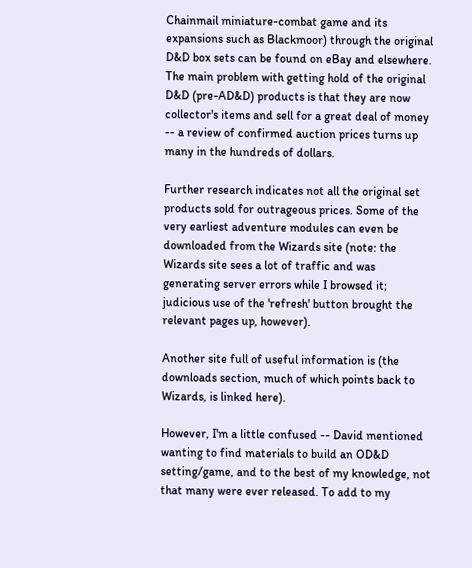Chainmail miniature-combat game and its expansions such as Blackmoor) through the original D&D box sets can be found on eBay and elsewhere. The main problem with getting hold of the original D&D (pre-AD&D) products is that they are now collector's items and sell for a great deal of money -- a review of confirmed auction prices turns up many in the hundreds of dollars.

Further research indicates not all the original set products sold for outrageous prices. Some of the very earliest adventure modules can even be downloaded from the Wizards site (note: the Wizards site sees a lot of traffic and was generating server errors while I browsed it; judicious use of the 'refresh' button brought the relevant pages up, however).

Another site full of useful information is (the downloads section, much of which points back to Wizards, is linked here).

However, I'm a little confused -- David mentioned wanting to find materials to build an OD&D setting/game, and to the best of my knowledge, not that many were ever released. To add to my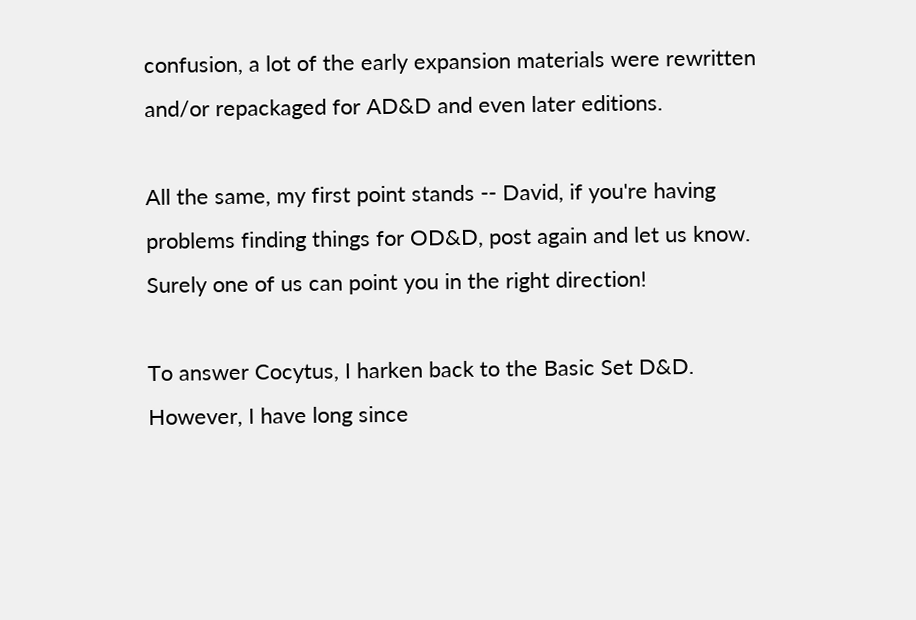confusion, a lot of the early expansion materials were rewritten and/or repackaged for AD&D and even later editions.

All the same, my first point stands -- David, if you're having problems finding things for OD&D, post again and let us know. Surely one of us can point you in the right direction!

To answer Cocytus, I harken back to the Basic Set D&D. However, I have long since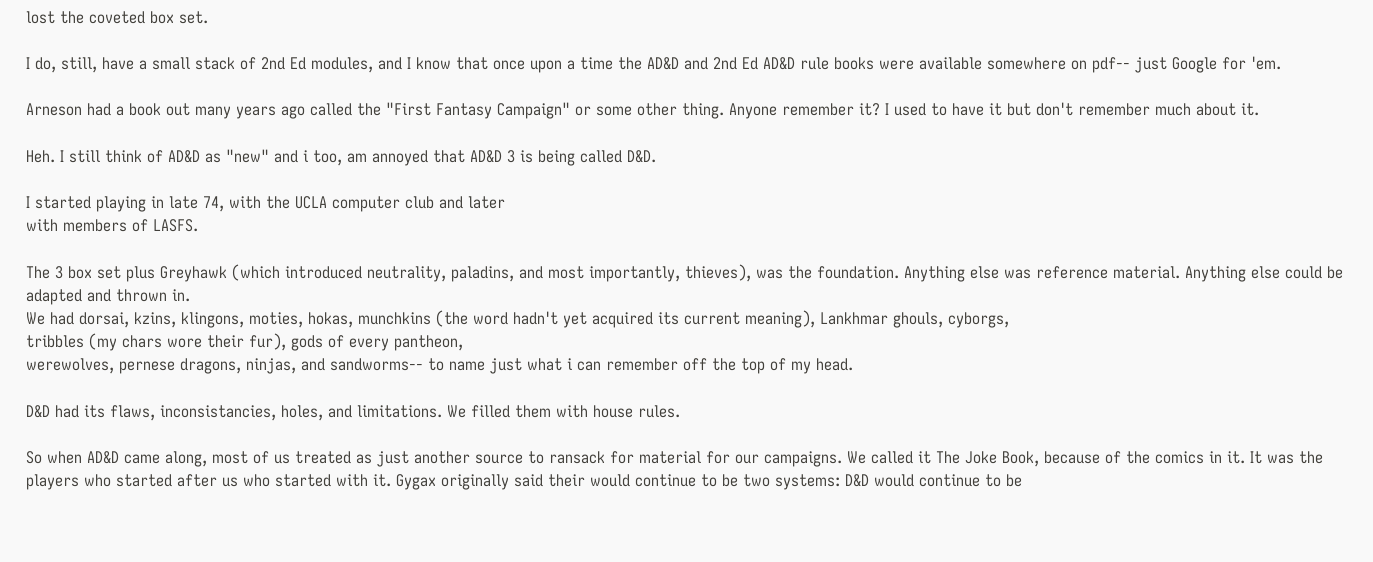lost the coveted box set.

I do, still, have a small stack of 2nd Ed modules, and I know that once upon a time the AD&D and 2nd Ed AD&D rule books were available somewhere on pdf-- just Google for 'em.

Arneson had a book out many years ago called the "First Fantasy Campaign" or some other thing. Anyone remember it? I used to have it but don't remember much about it.

Heh. I still think of AD&D as "new" and i too, am annoyed that AD&D 3 is being called D&D.

I started playing in late 74, with the UCLA computer club and later
with members of LASFS.

The 3 box set plus Greyhawk (which introduced neutrality, paladins, and most importantly, thieves), was the foundation. Anything else was reference material. Anything else could be adapted and thrown in.
We had dorsai, kzins, klingons, moties, hokas, munchkins (the word hadn't yet acquired its current meaning), Lankhmar ghouls, cyborgs,
tribbles (my chars wore their fur), gods of every pantheon,
werewolves, pernese dragons, ninjas, and sandworms-- to name just what i can remember off the top of my head.

D&D had its flaws, inconsistancies, holes, and limitations. We filled them with house rules.

So when AD&D came along, most of us treated as just another source to ransack for material for our campaigns. We called it The Joke Book, because of the comics in it. It was the players who started after us who started with it. Gygax originally said their would continue to be two systems: D&D would continue to be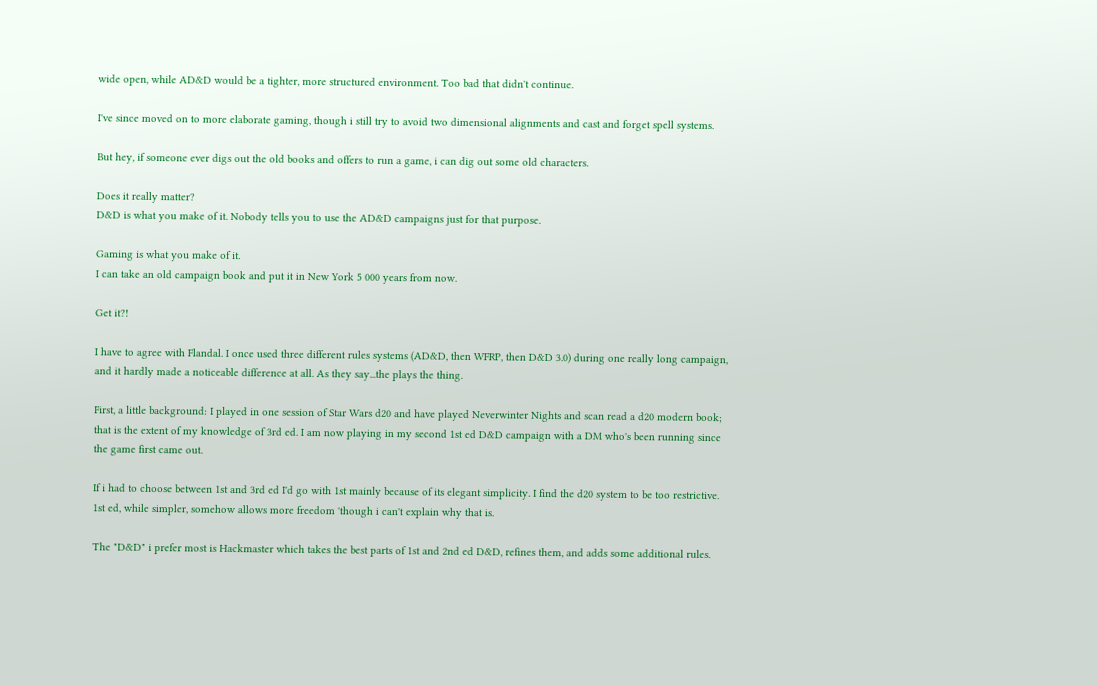wide open, while AD&D would be a tighter, more structured environment. Too bad that didn't continue.

I've since moved on to more elaborate gaming, though i still try to avoid two dimensional alignments and cast and forget spell systems.

But hey, if someone ever digs out the old books and offers to run a game, i can dig out some old characters.

Does it really matter?
D&D is what you make of it. Nobody tells you to use the AD&D campaigns just for that purpose.

Gaming is what you make of it.
I can take an old campaign book and put it in New York 5 000 years from now.

Get it?!

I have to agree with Flandal. I once used three different rules systems (AD&D, then WFRP, then D&D 3.0) during one really long campaign, and it hardly made a noticeable difference at all. As they say...the plays the thing.

First, a little background: I played in one session of Star Wars d20 and have played Neverwinter Nights and scan read a d20 modern book; that is the extent of my knowledge of 3rd ed. I am now playing in my second 1st ed D&D campaign with a DM who's been running since the game first came out.

If i had to choose between 1st and 3rd ed I'd go with 1st mainly because of its elegant simplicity. I find the d20 system to be too restrictive. 1st ed, while simpler, somehow allows more freedom 'though i can't explain why that is.

The "D&D" i prefer most is Hackmaster which takes the best parts of 1st and 2nd ed D&D, refines them, and adds some additional rules.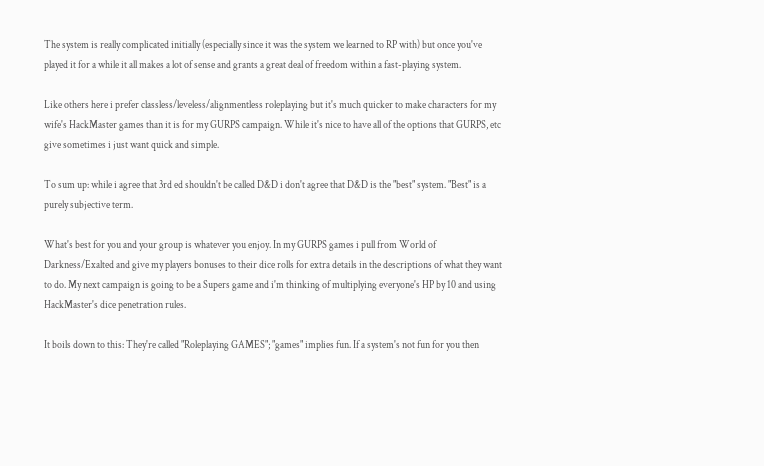The system is really complicated initially (especially since it was the system we learned to RP with) but once you've played it for a while it all makes a lot of sense and grants a great deal of freedom within a fast-playing system.

Like others here i prefer classless/leveless/alignmentless roleplaying but it's much quicker to make characters for my wife's HackMaster games than it is for my GURPS campaign. While it's nice to have all of the options that GURPS, etc give sometimes i just want quick and simple.

To sum up: while i agree that 3rd ed shouldn't be called D&D i don't agree that D&D is the "best" system. "Best" is a purely subjective term.

What's best for you and your group is whatever you enjoy. In my GURPS games i pull from World of Darkness/Exalted and give my players bonuses to their dice rolls for extra details in the descriptions of what they want to do. My next campaign is going to be a Supers game and i'm thinking of multiplying everyone's HP by 10 and using HackMaster's dice penetration rules.

It boils down to this: They're called "Roleplaying GAMES"; "games" implies fun. If a system's not fun for you then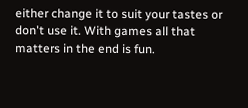either change it to suit your tastes or don't use it. With games all that matters in the end is fun.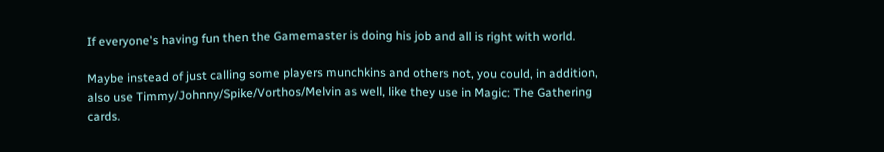If everyone's having fun then the Gamemaster is doing his job and all is right with world.

Maybe instead of just calling some players munchkins and others not, you could, in addition, also use Timmy/Johnny/Spike/Vorthos/Melvin as well, like they use in Magic: The Gathering cards.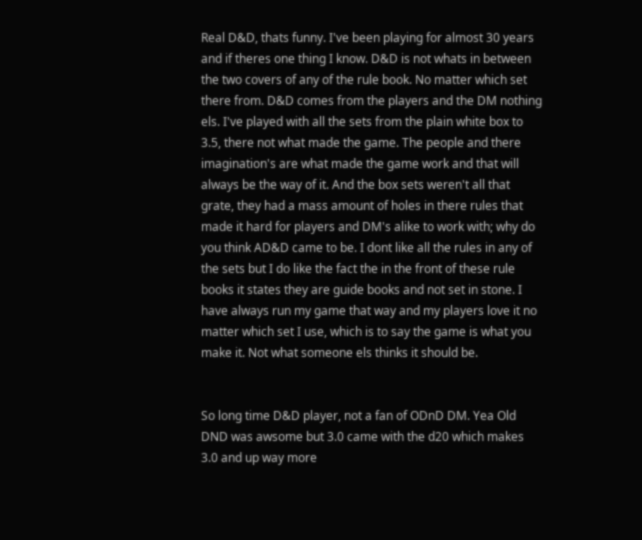Real D&D, thats funny. I've been playing for almost 30 years and if theres one thing I know. D&D is not whats in between the two covers of any of the rule book. No matter which set there from. D&D comes from the players and the DM nothing els. I've played with all the sets from the plain white box to 3.5, there not what made the game. The people and there imagination's are what made the game work and that will always be the way of it. And the box sets weren't all that grate, they had a mass amount of holes in there rules that made it hard for players and DM's alike to work with; why do you think AD&D came to be. I dont like all the rules in any of the sets but I do like the fact the in the front of these rule books it states they are guide books and not set in stone. I have always run my game that way and my players love it no matter which set I use, which is to say the game is what you make it. Not what someone els thinks it should be.


So long time D&D player, not a fan of ODnD DM. Yea Old DND was awsome but 3.0 came with the d20 which makes 3.0 and up way more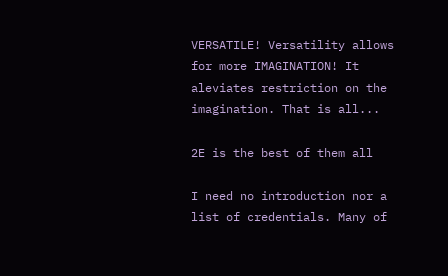VERSATILE! Versatility allows for more IMAGINATION! It aleviates restriction on the imagination. That is all...

2E is the best of them all

I need no introduction nor a list of credentials. Many of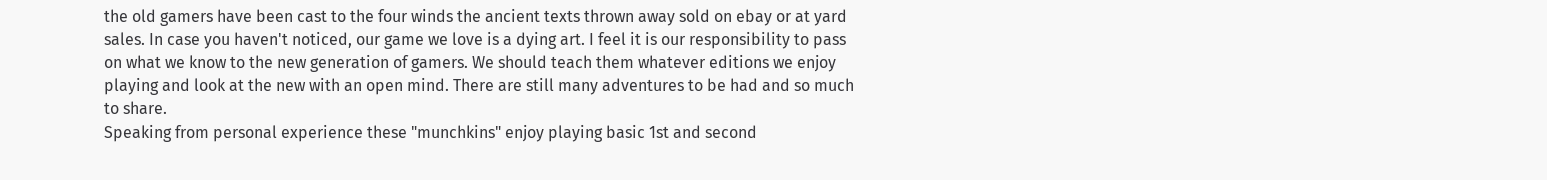the old gamers have been cast to the four winds the ancient texts thrown away sold on ebay or at yard sales. In case you haven't noticed, our game we love is a dying art. I feel it is our responsibility to pass on what we know to the new generation of gamers. We should teach them whatever editions we enjoy playing and look at the new with an open mind. There are still many adventures to be had and so much to share.
Speaking from personal experience these "munchkins" enjoy playing basic 1st and second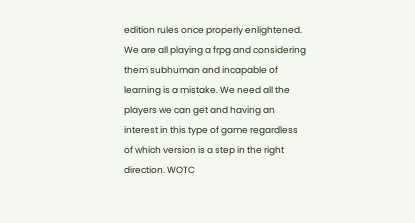edition rules once properly enlightened. We are all playing a frpg and considering them subhuman and incapable of learning is a mistake. We need all the players we can get and having an interest in this type of game regardless of which version is a step in the right direction. WOTC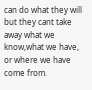can do what they will but they cant take away what we know,what we have, or where we have come from.